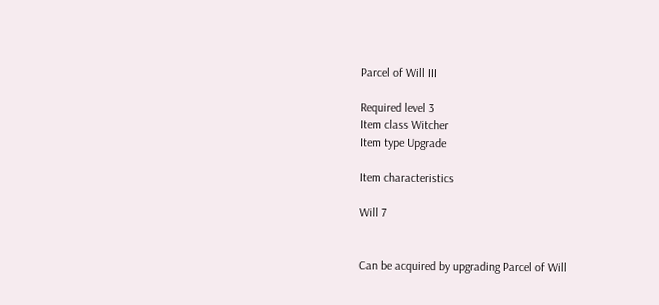Parcel of Will III

Required level 3
Item class Witcher
Item type Upgrade

Item characteristics

Will 7


Can be acquired by upgrading Parcel of Will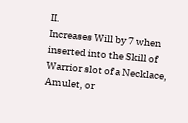II.
Increases Will by 7 when inserted into the Skill of Warrior slot of a Necklace, Amulet, or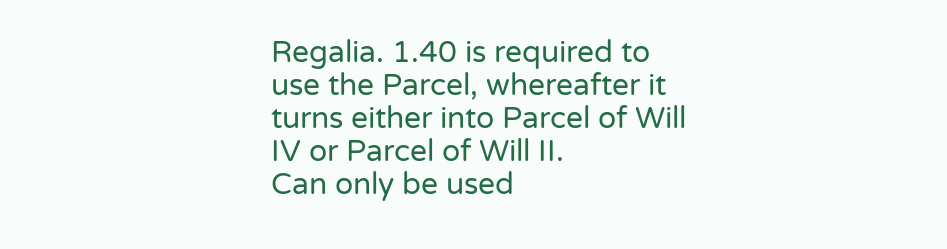Regalia. 1.40 is required to use the Parcel, whereafter it turns either into Parcel of Will IV or Parcel of Will II.
Can only be used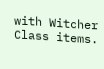with Witcher Class items.